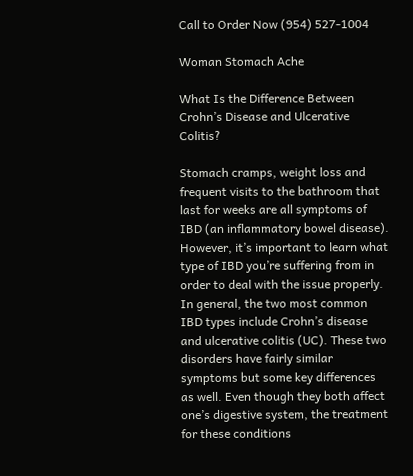Call to Order Now (954) 527-1004

Woman Stomach Ache

What Is the Difference Between Crohn’s Disease and Ulcerative Colitis?

Stomach cramps, weight loss and frequent visits to the bathroom that last for weeks are all symptoms of IBD (an inflammatory bowel disease). However, it’s important to learn what type of IBD you’re suffering from in order to deal with the issue properly. In general, the two most common IBD types include Crohn’s disease and ulcerative colitis (UC). These two disorders have fairly similar symptoms but some key differences as well. Even though they both affect one’s digestive system, the treatment for these conditions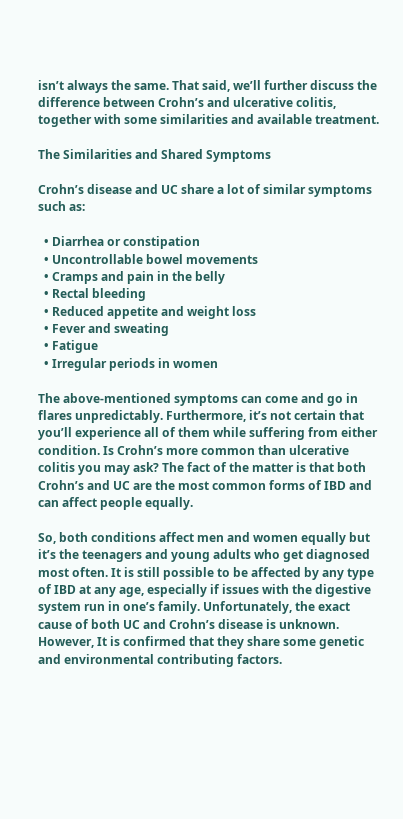isn’t always the same. That said, we’ll further discuss the difference between Crohn’s and ulcerative colitis, together with some similarities and available treatment.

The Similarities and Shared Symptoms

Crohn’s disease and UC share a lot of similar symptoms such as:

  • Diarrhea or constipation
  • Uncontrollable bowel movements
  • Cramps and pain in the belly
  • Rectal bleeding
  • Reduced appetite and weight loss
  • Fever and sweating
  • Fatigue
  • Irregular periods in women

The above-mentioned symptoms can come and go in flares unpredictably. Furthermore, it’s not certain that you’ll experience all of them while suffering from either condition. Is Crohn’s more common than ulcerative colitis you may ask? The fact of the matter is that both Crohn’s and UC are the most common forms of IBD and can affect people equally.

So, both conditions affect men and women equally but it’s the teenagers and young adults who get diagnosed most often. It is still possible to be affected by any type of IBD at any age, especially if issues with the digestive system run in one’s family. Unfortunately, the exact cause of both UC and Crohn’s disease is unknown. However, It is confirmed that they share some genetic and environmental contributing factors.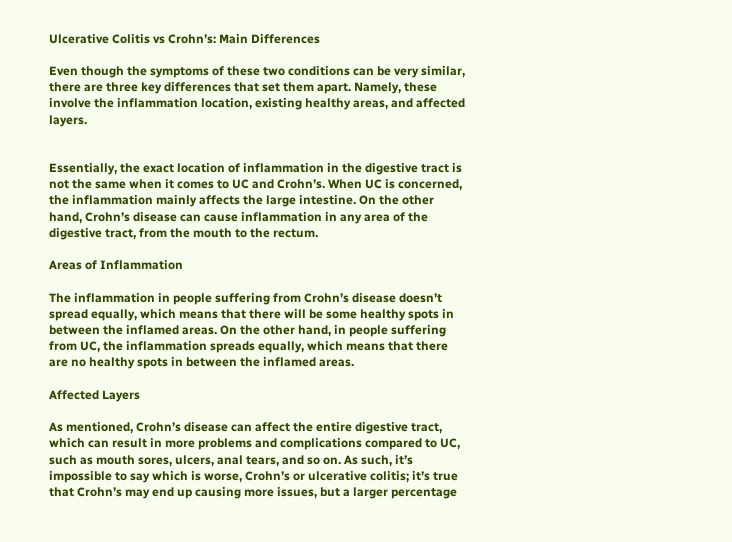Ulcerative Colitis vs Crohn’s: Main Differences

Even though the symptoms of these two conditions can be very similar, there are three key differences that set them apart. Namely, these involve the inflammation location, existing healthy areas, and affected layers.


Essentially, the exact location of inflammation in the digestive tract is not the same when it comes to UC and Crohn’s. When UC is concerned, the inflammation mainly affects the large intestine. On the other hand, Crohn’s disease can cause inflammation in any area of the digestive tract, from the mouth to the rectum.

Areas of Inflammation

The inflammation in people suffering from Crohn’s disease doesn’t spread equally, which means that there will be some healthy spots in between the inflamed areas. On the other hand, in people suffering from UC, the inflammation spreads equally, which means that there are no healthy spots in between the inflamed areas.

Affected Layers

As mentioned, Crohn’s disease can affect the entire digestive tract, which can result in more problems and complications compared to UC, such as mouth sores, ulcers, anal tears, and so on. As such, it’s impossible to say which is worse, Crohn’s or ulcerative colitis; it’s true that Crohn’s may end up causing more issues, but a larger percentage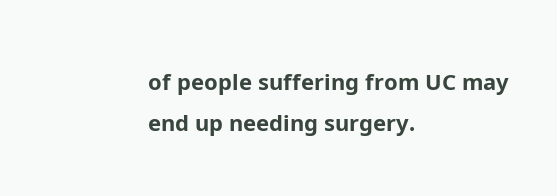of people suffering from UC may end up needing surgery.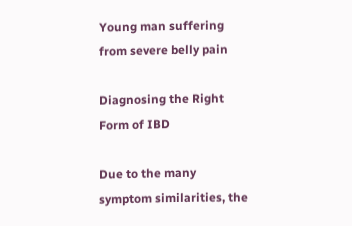Young man suffering from severe belly pain

Diagnosing the Right Form of IBD

Due to the many symptom similarities, the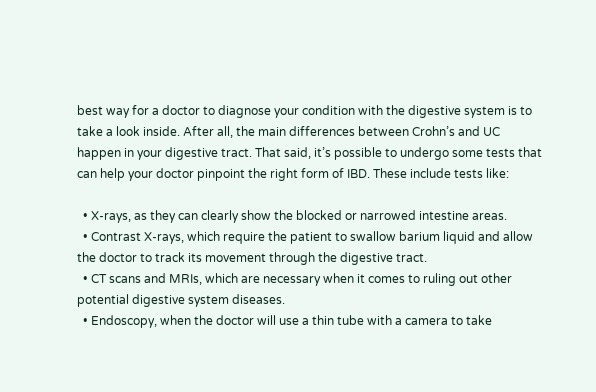best way for a doctor to diagnose your condition with the digestive system is to take a look inside. After all, the main differences between Crohn’s and UC happen in your digestive tract. That said, it’s possible to undergo some tests that can help your doctor pinpoint the right form of IBD. These include tests like:

  • X-rays, as they can clearly show the blocked or narrowed intestine areas.
  • Contrast X-rays, which require the patient to swallow barium liquid and allow the doctor to track its movement through the digestive tract.
  • CT scans and MRIs, which are necessary when it comes to ruling out other potential digestive system diseases.
  • Endoscopy, when the doctor will use a thin tube with a camera to take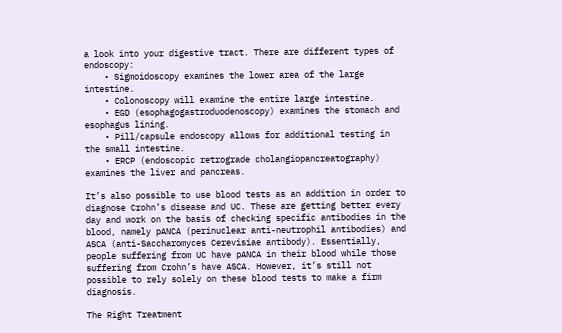a look into your digestive tract. There are different types of endoscopy:
    • Sigmoidoscopy examines the lower area of the large intestine.
    • Colonoscopy will examine the entire large intestine.
    • EGD (esophagogastroduodenoscopy) examines the stomach and esophagus lining.
    • Pill/capsule endoscopy allows for additional testing in the small intestine.
    • ERCP (endoscopic retrograde cholangiopancreatography) examines the liver and pancreas.

It’s also possible to use blood tests as an addition in order to diagnose Crohn’s disease and UC. These are getting better every day and work on the basis of checking specific antibodies in the blood, namely pANCA (perinuclear anti-neutrophil antibodies) and ASCA (anti-Saccharomyces Cerevisiae antibody). Essentially, people suffering from UC have pANCA in their blood while those suffering from Crohn’s have ASCA. However, it’s still not possible to rely solely on these blood tests to make a firm diagnosis.

The Right Treatment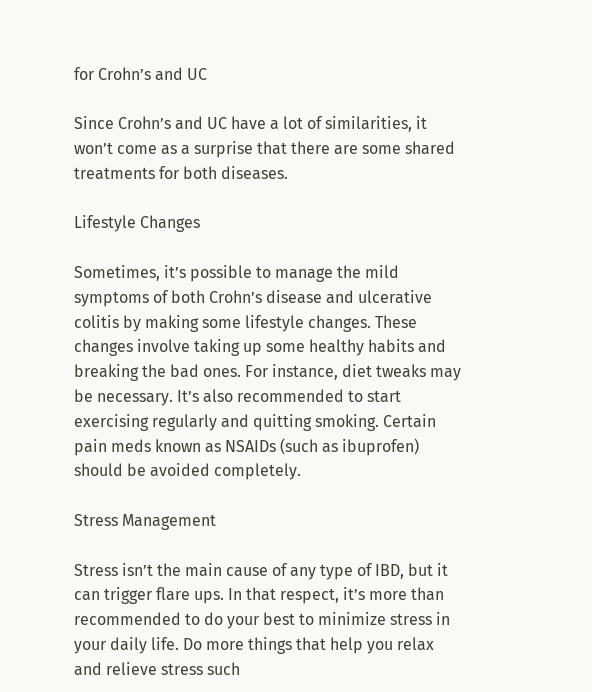for Crohn’s and UC

Since Crohn’s and UC have a lot of similarities, it won’t come as a surprise that there are some shared treatments for both diseases.

Lifestyle Changes

Sometimes, it’s possible to manage the mild symptoms of both Crohn’s disease and ulcerative colitis by making some lifestyle changes. These changes involve taking up some healthy habits and breaking the bad ones. For instance, diet tweaks may be necessary. It’s also recommended to start exercising regularly and quitting smoking. Certain pain meds known as NSAIDs (such as ibuprofen) should be avoided completely.

Stress Management

Stress isn’t the main cause of any type of IBD, but it can trigger flare ups. In that respect, it’s more than recommended to do your best to minimize stress in your daily life. Do more things that help you relax and relieve stress such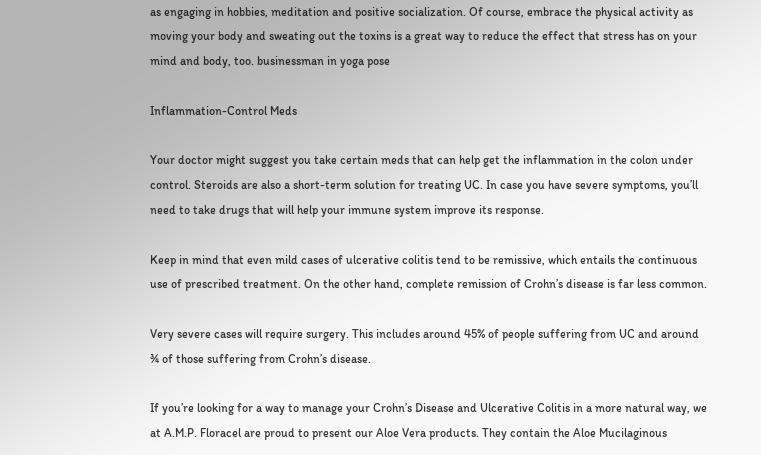as engaging in hobbies, meditation and positive socialization. Of course, embrace the physical activity as moving your body and sweating out the toxins is a great way to reduce the effect that stress has on your mind and body, too. businessman in yoga pose

Inflammation-Control Meds

Your doctor might suggest you take certain meds that can help get the inflammation in the colon under control. Steroids are also a short-term solution for treating UC. In case you have severe symptoms, you’ll need to take drugs that will help your immune system improve its response.

Keep in mind that even mild cases of ulcerative colitis tend to be remissive, which entails the continuous use of prescribed treatment. On the other hand, complete remission of Crohn’s disease is far less common.

Very severe cases will require surgery. This includes around 45% of people suffering from UC and around ¾ of those suffering from Crohn’s disease.

If you’re looking for a way to manage your Crohn’s Disease and Ulcerative Colitis in a more natural way, we at A.M.P. Floracel are proud to present our Aloe Vera products. They contain the Aloe Mucilaginous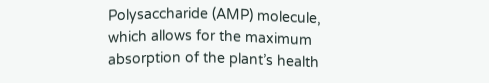Polysaccharide (AMP) molecule, which allows for the maximum absorption of the plant’s health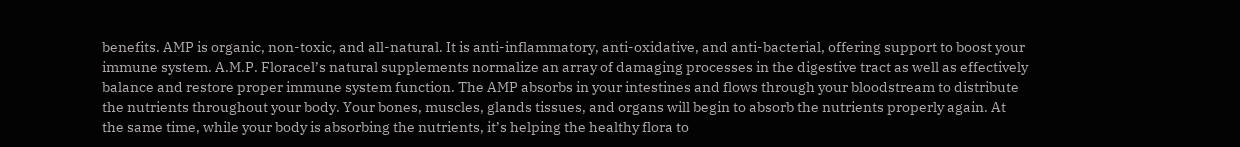benefits. AMP is organic, non-toxic, and all-natural. It is anti-inflammatory, anti-oxidative, and anti-bacterial, offering support to boost your immune system. A.M.P. Floracel’s natural supplements normalize an array of damaging processes in the digestive tract as well as effectively balance and restore proper immune system function. The AMP absorbs in your intestines and flows through your bloodstream to distribute the nutrients throughout your body. Your bones, muscles, glands tissues, and organs will begin to absorb the nutrients properly again. At the same time, while your body is absorbing the nutrients, it’s helping the healthy flora to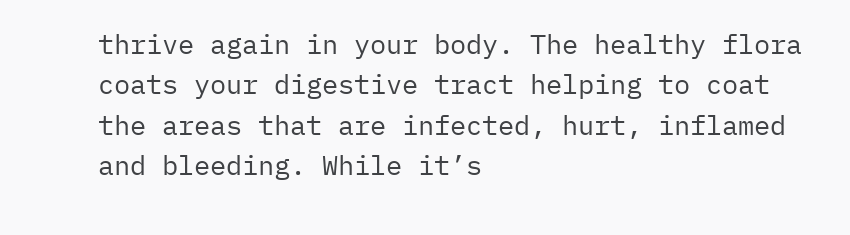thrive again in your body. The healthy flora coats your digestive tract helping to coat the areas that are infected, hurt, inflamed and bleeding. While it’s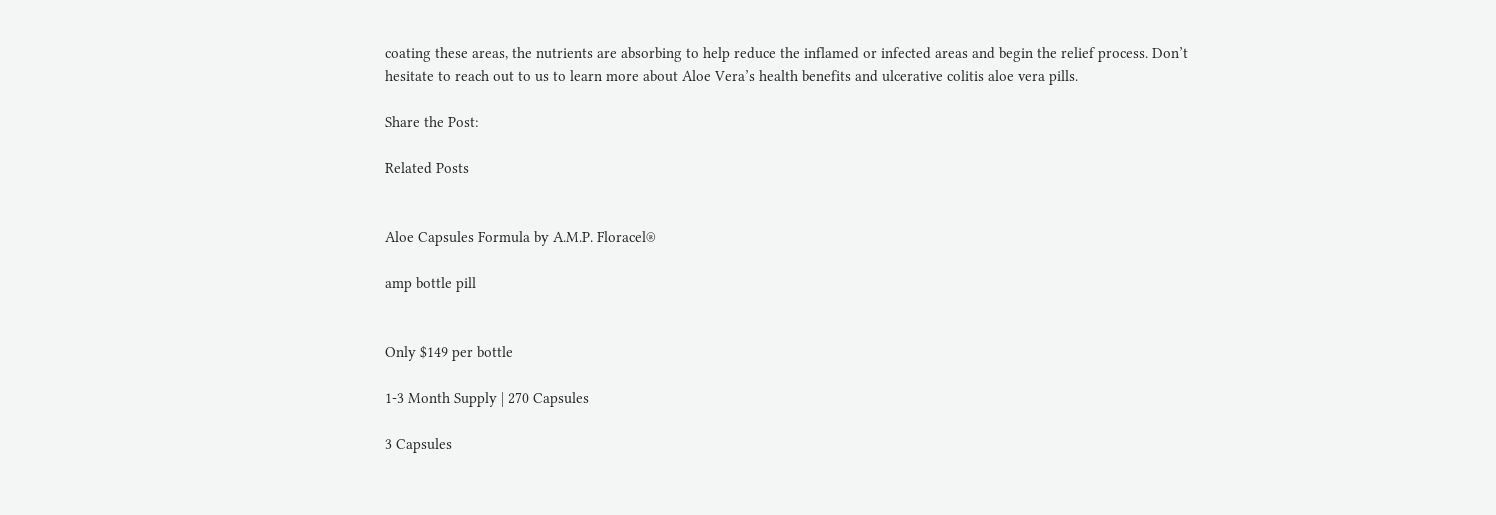coating these areas, the nutrients are absorbing to help reduce the inflamed or infected areas and begin the relief process. Don’t hesitate to reach out to us to learn more about Aloe Vera’s health benefits and ulcerative colitis aloe vera pills.

Share the Post:

Related Posts


Aloe Capsules Formula by A.M.P. Floracel®

amp bottle pill


Only $149 per bottle

1-3 Month Supply | 270 Capsules

3 Capsules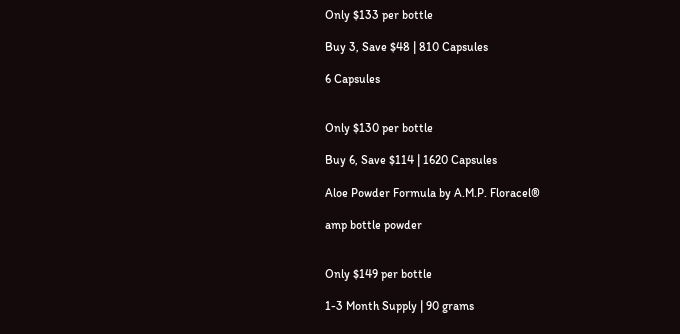Only $133 per bottle

Buy 3, Save $48 | 810 Capsules

6 Capsules


Only $130 per bottle

Buy 6, Save $114 | 1620 Capsules

Aloe Powder Formula by A.M.P. Floracel®

amp bottle powder


Only $149 per bottle

1-3 Month Supply | 90 grams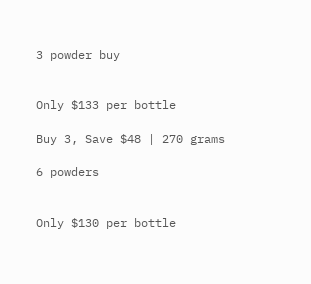3 powder buy


Only $133 per bottle

Buy 3, Save $48 | 270 grams

6 powders


Only $130 per bottle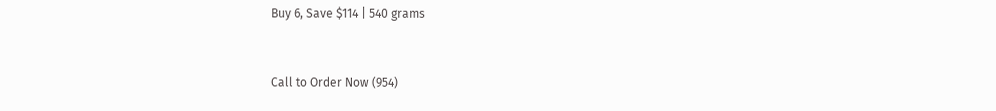Buy 6, Save $114 | 540 grams


Call to Order Now (954)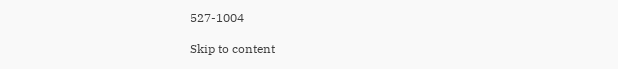527-1004

Skip to content